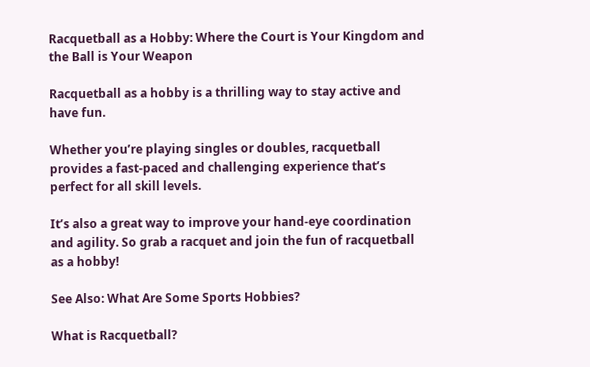Racquetball as a Hobby: Where the Court is Your Kingdom and the Ball is Your Weapon

Racquetball as a hobby is a thrilling way to stay active and have fun.

Whether you’re playing singles or doubles, racquetball provides a fast-paced and challenging experience that’s perfect for all skill levels.

It’s also a great way to improve your hand-eye coordination and agility. So grab a racquet and join the fun of racquetball as a hobby!

See Also: What Are Some Sports Hobbies?

What is Racquetball?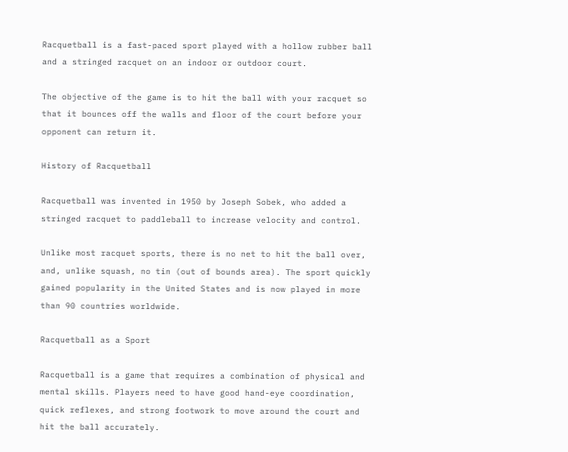Racquetball is a fast-paced sport played with a hollow rubber ball and a stringed racquet on an indoor or outdoor court.

The objective of the game is to hit the ball with your racquet so that it bounces off the walls and floor of the court before your opponent can return it.

History of Racquetball

Racquetball was invented in 1950 by Joseph Sobek, who added a stringed racquet to paddleball to increase velocity and control.

Unlike most racquet sports, there is no net to hit the ball over, and, unlike squash, no tin (out of bounds area). The sport quickly gained popularity in the United States and is now played in more than 90 countries worldwide.

Racquetball as a Sport

Racquetball is a game that requires a combination of physical and mental skills. Players need to have good hand-eye coordination, quick reflexes, and strong footwork to move around the court and hit the ball accurately.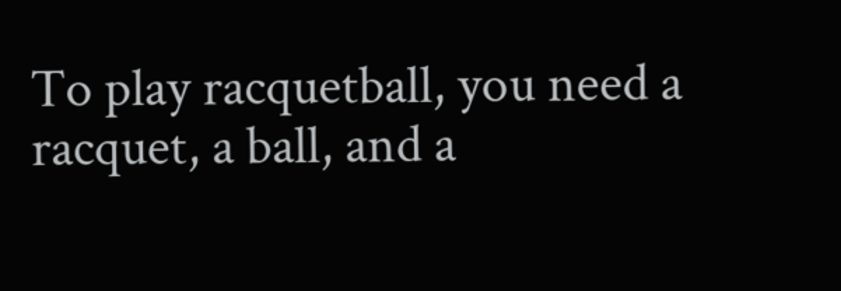To play racquetball, you need a racquet, a ball, and a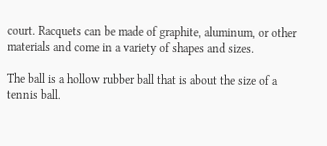court. Racquets can be made of graphite, aluminum, or other materials and come in a variety of shapes and sizes.

The ball is a hollow rubber ball that is about the size of a tennis ball.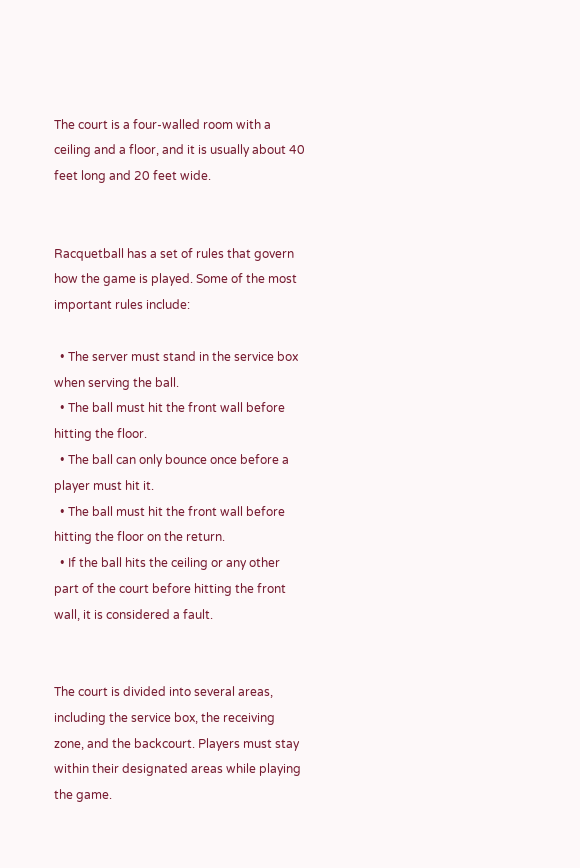The court is a four-walled room with a ceiling and a floor, and it is usually about 40 feet long and 20 feet wide.


Racquetball has a set of rules that govern how the game is played. Some of the most important rules include:

  • The server must stand in the service box when serving the ball.
  • The ball must hit the front wall before hitting the floor.
  • The ball can only bounce once before a player must hit it.
  • The ball must hit the front wall before hitting the floor on the return.
  • If the ball hits the ceiling or any other part of the court before hitting the front wall, it is considered a fault.


The court is divided into several areas, including the service box, the receiving zone, and the backcourt. Players must stay within their designated areas while playing the game.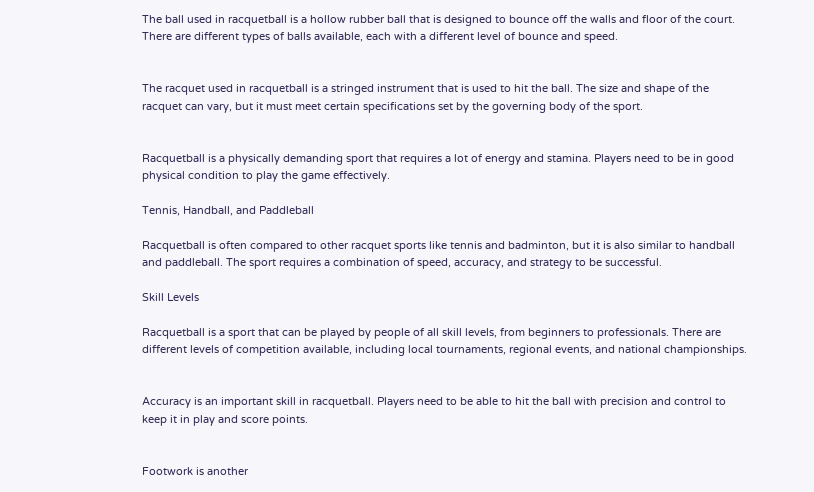The ball used in racquetball is a hollow rubber ball that is designed to bounce off the walls and floor of the court. There are different types of balls available, each with a different level of bounce and speed.


The racquet used in racquetball is a stringed instrument that is used to hit the ball. The size and shape of the racquet can vary, but it must meet certain specifications set by the governing body of the sport.


Racquetball is a physically demanding sport that requires a lot of energy and stamina. Players need to be in good physical condition to play the game effectively.

Tennis, Handball, and Paddleball

Racquetball is often compared to other racquet sports like tennis and badminton, but it is also similar to handball and paddleball. The sport requires a combination of speed, accuracy, and strategy to be successful.

Skill Levels

Racquetball is a sport that can be played by people of all skill levels, from beginners to professionals. There are different levels of competition available, including local tournaments, regional events, and national championships.


Accuracy is an important skill in racquetball. Players need to be able to hit the ball with precision and control to keep it in play and score points.


Footwork is another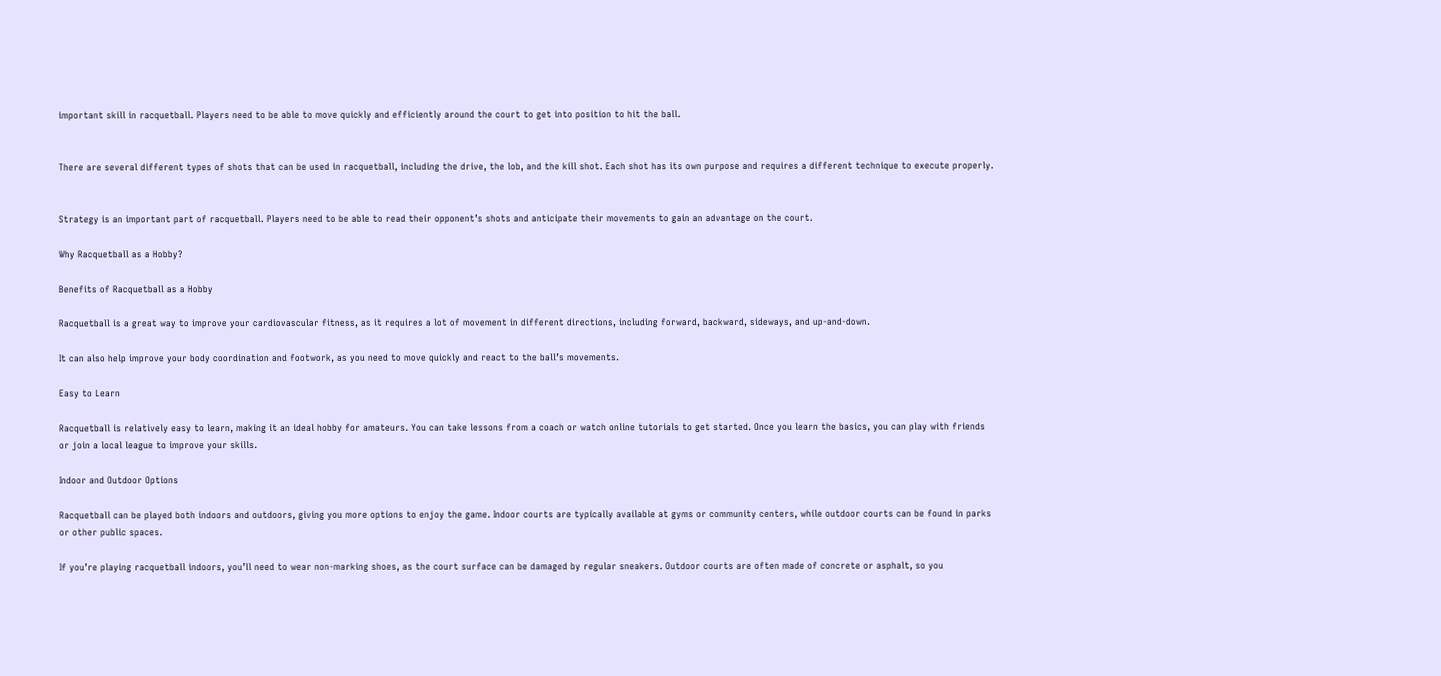important skill in racquetball. Players need to be able to move quickly and efficiently around the court to get into position to hit the ball.


There are several different types of shots that can be used in racquetball, including the drive, the lob, and the kill shot. Each shot has its own purpose and requires a different technique to execute properly.


Strategy is an important part of racquetball. Players need to be able to read their opponent’s shots and anticipate their movements to gain an advantage on the court.

Why Racquetball as a Hobby?

Benefits of Racquetball as a Hobby

Racquetball is a great way to improve your cardiovascular fitness, as it requires a lot of movement in different directions, including forward, backward, sideways, and up-and-down.

It can also help improve your body coordination and footwork, as you need to move quickly and react to the ball’s movements.

Easy to Learn

Racquetball is relatively easy to learn, making it an ideal hobby for amateurs. You can take lessons from a coach or watch online tutorials to get started. Once you learn the basics, you can play with friends or join a local league to improve your skills.

Indoor and Outdoor Options

Racquetball can be played both indoors and outdoors, giving you more options to enjoy the game. Indoor courts are typically available at gyms or community centers, while outdoor courts can be found in parks or other public spaces.

If you’re playing racquetball indoors, you’ll need to wear non-marking shoes, as the court surface can be damaged by regular sneakers. Outdoor courts are often made of concrete or asphalt, so you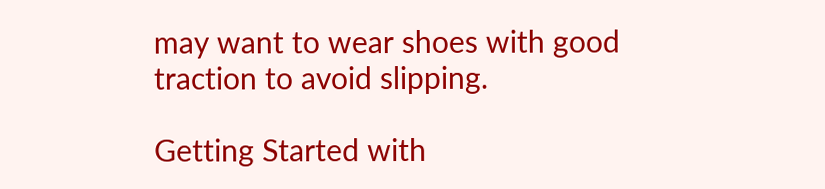may want to wear shoes with good traction to avoid slipping.

Getting Started with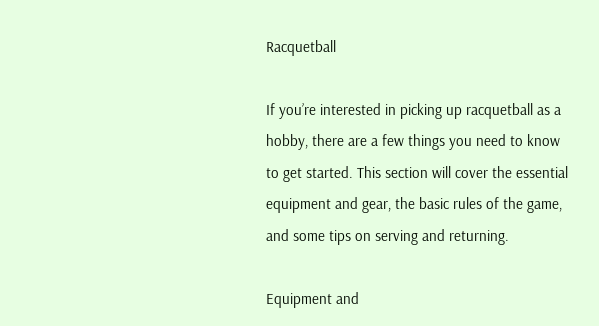Racquetball

If you’re interested in picking up racquetball as a hobby, there are a few things you need to know to get started. This section will cover the essential equipment and gear, the basic rules of the game, and some tips on serving and returning.

Equipment and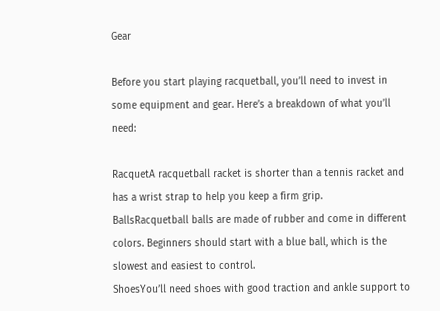Gear

Before you start playing racquetball, you’ll need to invest in some equipment and gear. Here’s a breakdown of what you’ll need:

RacquetA racquetball racket is shorter than a tennis racket and has a wrist strap to help you keep a firm grip.
BallsRacquetball balls are made of rubber and come in different colors. Beginners should start with a blue ball, which is the slowest and easiest to control.
ShoesYou’ll need shoes with good traction and ankle support to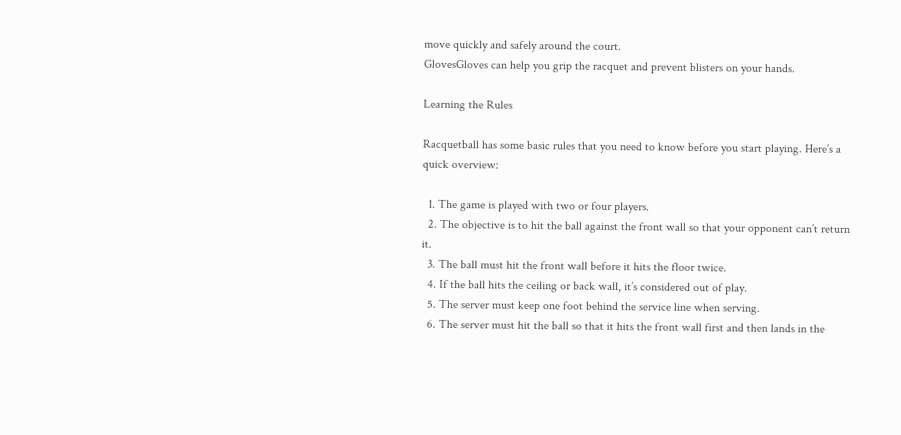move quickly and safely around the court.
GlovesGloves can help you grip the racquet and prevent blisters on your hands.

Learning the Rules

Racquetball has some basic rules that you need to know before you start playing. Here’s a quick overview:

  1. The game is played with two or four players.
  2. The objective is to hit the ball against the front wall so that your opponent can’t return it.
  3. The ball must hit the front wall before it hits the floor twice.
  4. If the ball hits the ceiling or back wall, it’s considered out of play.
  5. The server must keep one foot behind the service line when serving.
  6. The server must hit the ball so that it hits the front wall first and then lands in the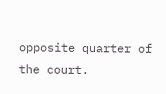opposite quarter of the court.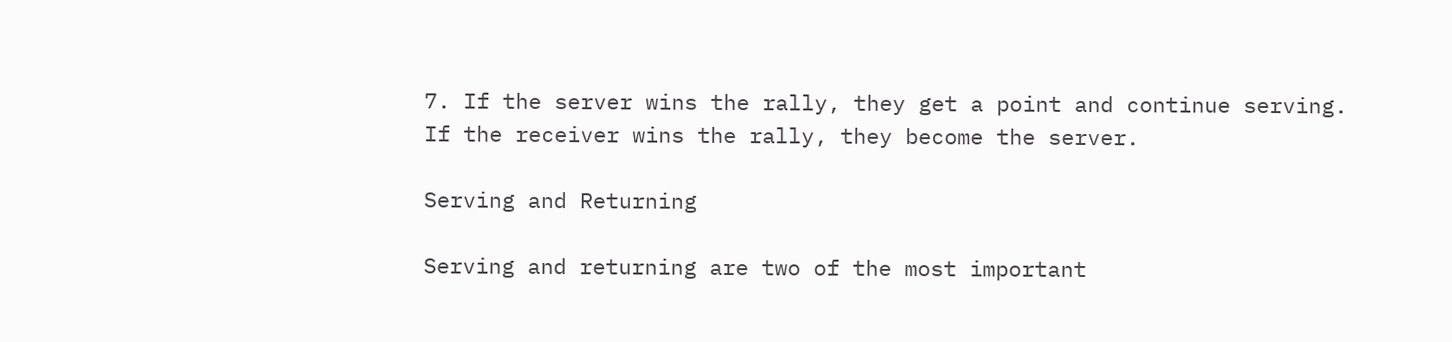7. If the server wins the rally, they get a point and continue serving. If the receiver wins the rally, they become the server.

Serving and Returning

Serving and returning are two of the most important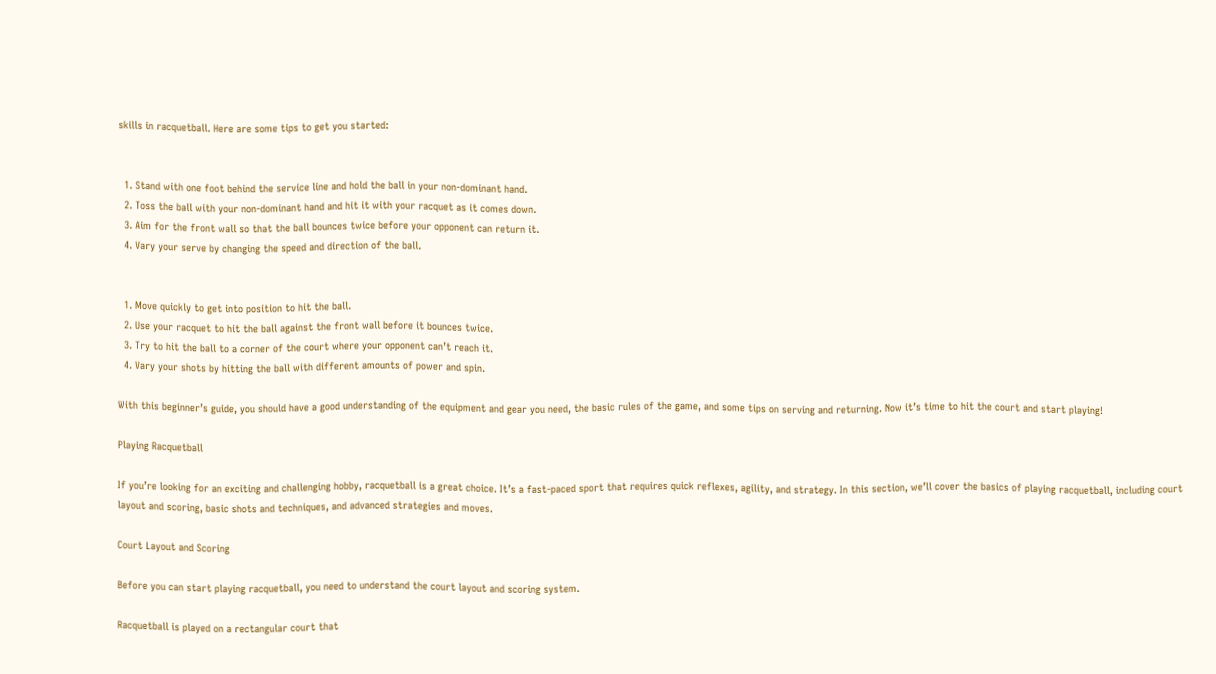skills in racquetball. Here are some tips to get you started:


  1. Stand with one foot behind the service line and hold the ball in your non-dominant hand.
  2. Toss the ball with your non-dominant hand and hit it with your racquet as it comes down.
  3. Aim for the front wall so that the ball bounces twice before your opponent can return it.
  4. Vary your serve by changing the speed and direction of the ball.


  1. Move quickly to get into position to hit the ball.
  2. Use your racquet to hit the ball against the front wall before it bounces twice.
  3. Try to hit the ball to a corner of the court where your opponent can’t reach it.
  4. Vary your shots by hitting the ball with different amounts of power and spin.

With this beginner’s guide, you should have a good understanding of the equipment and gear you need, the basic rules of the game, and some tips on serving and returning. Now it’s time to hit the court and start playing!

Playing Racquetball

If you’re looking for an exciting and challenging hobby, racquetball is a great choice. It’s a fast-paced sport that requires quick reflexes, agility, and strategy. In this section, we’ll cover the basics of playing racquetball, including court layout and scoring, basic shots and techniques, and advanced strategies and moves.

Court Layout and Scoring

Before you can start playing racquetball, you need to understand the court layout and scoring system.

Racquetball is played on a rectangular court that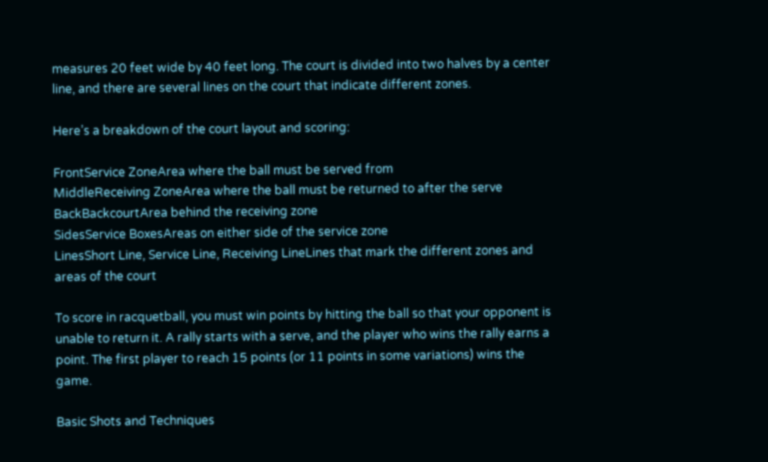measures 20 feet wide by 40 feet long. The court is divided into two halves by a center line, and there are several lines on the court that indicate different zones.

Here’s a breakdown of the court layout and scoring:

FrontService ZoneArea where the ball must be served from
MiddleReceiving ZoneArea where the ball must be returned to after the serve
BackBackcourtArea behind the receiving zone
SidesService BoxesAreas on either side of the service zone
LinesShort Line, Service Line, Receiving LineLines that mark the different zones and areas of the court

To score in racquetball, you must win points by hitting the ball so that your opponent is unable to return it. A rally starts with a serve, and the player who wins the rally earns a point. The first player to reach 15 points (or 11 points in some variations) wins the game.

Basic Shots and Techniques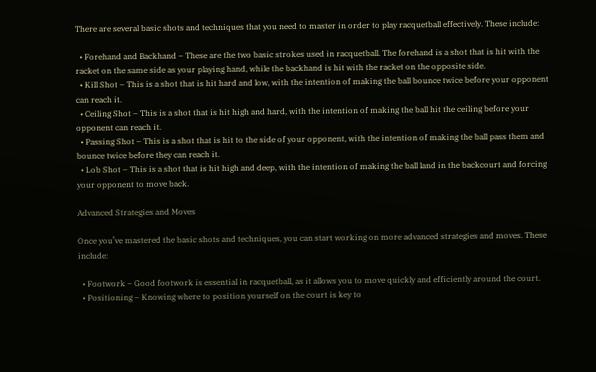There are several basic shots and techniques that you need to master in order to play racquetball effectively. These include:

  • Forehand and Backhand – These are the two basic strokes used in racquetball. The forehand is a shot that is hit with the racket on the same side as your playing hand, while the backhand is hit with the racket on the opposite side.
  • Kill Shot – This is a shot that is hit hard and low, with the intention of making the ball bounce twice before your opponent can reach it.
  • Ceiling Shot – This is a shot that is hit high and hard, with the intention of making the ball hit the ceiling before your opponent can reach it.
  • Passing Shot – This is a shot that is hit to the side of your opponent, with the intention of making the ball pass them and bounce twice before they can reach it.
  • Lob Shot – This is a shot that is hit high and deep, with the intention of making the ball land in the backcourt and forcing your opponent to move back.

Advanced Strategies and Moves

Once you’ve mastered the basic shots and techniques, you can start working on more advanced strategies and moves. These include:

  • Footwork – Good footwork is essential in racquetball, as it allows you to move quickly and efficiently around the court.
  • Positioning – Knowing where to position yourself on the court is key to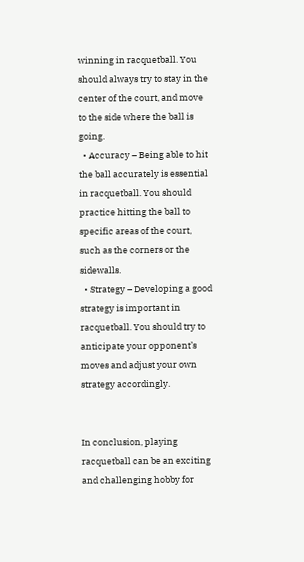winning in racquetball. You should always try to stay in the center of the court, and move to the side where the ball is going.
  • Accuracy – Being able to hit the ball accurately is essential in racquetball. You should practice hitting the ball to specific areas of the court, such as the corners or the sidewalls.
  • Strategy – Developing a good strategy is important in racquetball. You should try to anticipate your opponent’s moves and adjust your own strategy accordingly.


In conclusion, playing racquetball can be an exciting and challenging hobby for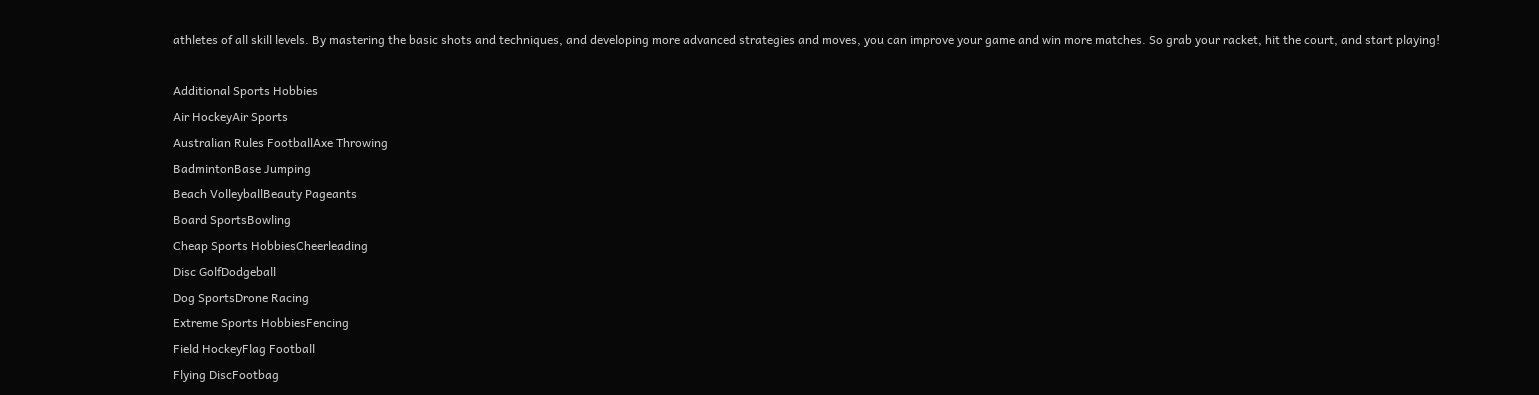athletes of all skill levels. By mastering the basic shots and techniques, and developing more advanced strategies and moves, you can improve your game and win more matches. So grab your racket, hit the court, and start playing!

Additional Sports Hobbies
Air HockeyAir Sports
Australian Rules FootballAxe Throwing
BadmintonBase Jumping
Beach VolleyballBeauty Pageants
Board SportsBowling
Cheap Sports HobbiesCheerleading
Disc GolfDodgeball
Dog SportsDrone Racing
Extreme Sports HobbiesFencing
Field HockeyFlag Football
Flying DiscFootbag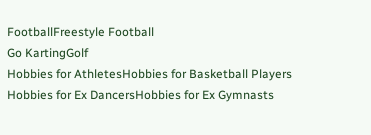FootballFreestyle Football
Go KartingGolf
Hobbies for AthletesHobbies for Basketball Players
Hobbies for Ex DancersHobbies for Ex Gymnasts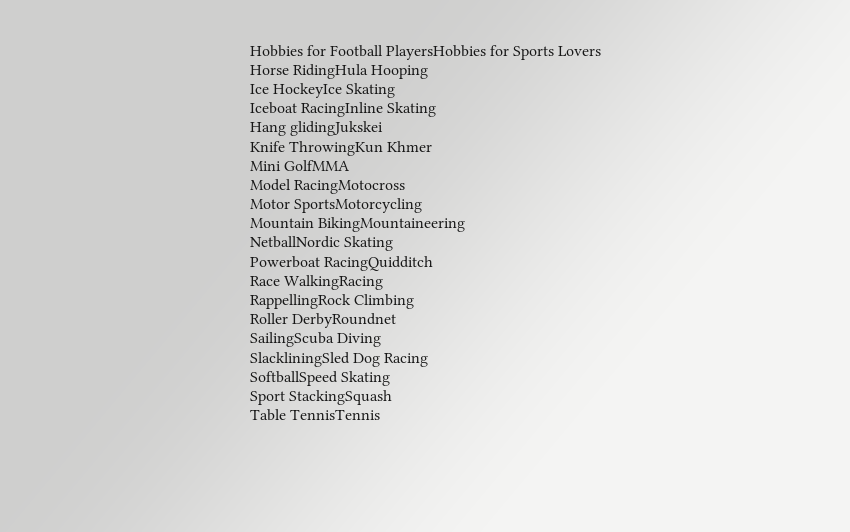Hobbies for Football PlayersHobbies for Sports Lovers
Horse RidingHula Hooping
Ice HockeyIce Skating
Iceboat RacingInline Skating
Hang glidingJukskei
Knife ThrowingKun Khmer
Mini GolfMMA
Model RacingMotocross
Motor SportsMotorcycling
Mountain BikingMountaineering
NetballNordic Skating
Powerboat RacingQuidditch
Race WalkingRacing
RappellingRock Climbing
Roller DerbyRoundnet
SailingScuba Diving
SlackliningSled Dog Racing
SoftballSpeed Skating
Sport StackingSquash
Table TennisTennis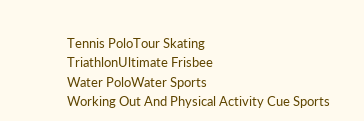Tennis PoloTour Skating
TriathlonUltimate Frisbee
Water PoloWater Sports
Working Out And Physical Activity Cue Sports